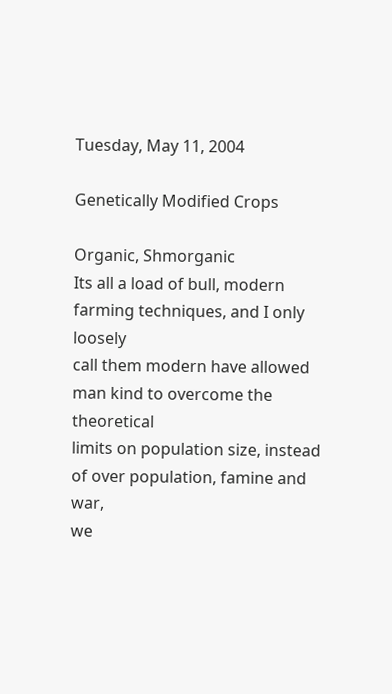Tuesday, May 11, 2004

Genetically Modified Crops

Organic, Shmorganic
Its all a load of bull, modern farming techniques, and I only loosely
call them modern have allowed man kind to overcome the theoretical
limits on population size, instead of over population, famine and war,
we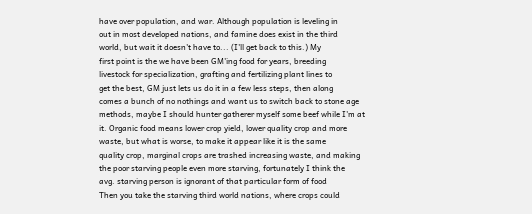have over population, and war. Although population is leveling in
out in most developed nations, and famine does exist in the third
world, but wait it doesn't have to... (I'll get back to this.) My
first point is the we have been GM'ing food for years, breeding
livestock for specialization, grafting and fertilizing plant lines to
get the best, GM just lets us do it in a few less steps, then along
comes a bunch of no nothings and want us to switch back to stone age
methods, maybe I should hunter gatherer myself some beef while I'm at
it. Organic food means lower crop yield, lower quality crop and more
waste, but what is worse, to make it appear like it is the same
quality crop, marginal crops are trashed increasing waste, and making
the poor starving people even more starving, fortunately I think the
avg. starving person is ignorant of that particular form of food
Then you take the starving third world nations, where crops could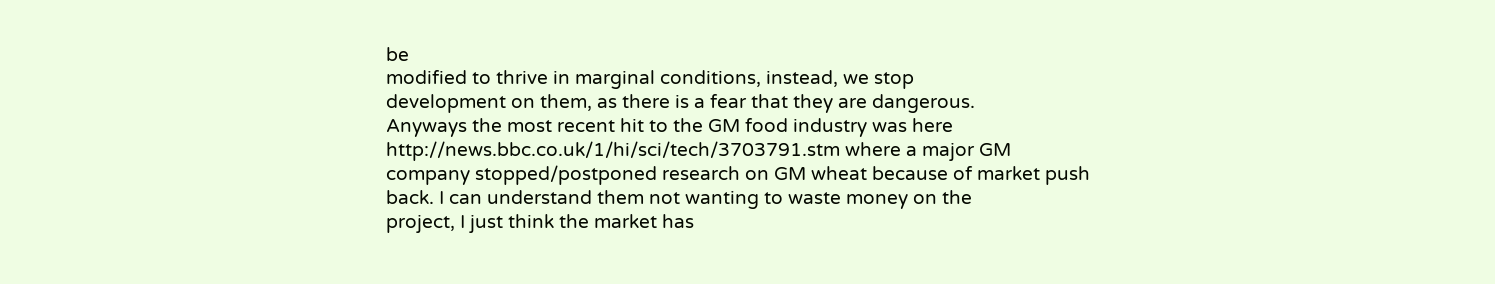be
modified to thrive in marginal conditions, instead, we stop
development on them, as there is a fear that they are dangerous.
Anyways the most recent hit to the GM food industry was here
http://news.bbc.co.uk/1/hi/sci/tech/3703791.stm where a major GM
company stopped/postponed research on GM wheat because of market push
back. I can understand them not wanting to waste money on the
project, I just think the market has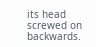its head screwed on backwards.